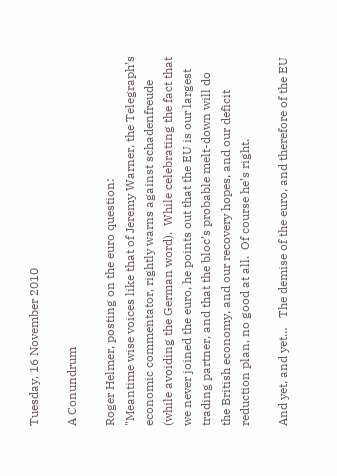Tuesday, 16 November 2010

A Conundrum

Roger Helmer, posting on the euro question:
"Meantime wise voices like that of Jeremy Warner, the Telegraph’s economic commentator, rightly warns against schadenfreude (while avoiding the German word).  While celebrating the fact that we never joined the euro, he points out that the EU is our largest trading partner, and that the bloc’s probable melt-down will do the British economy, and our recovery hopes, and our deficit reduction plan, no good at all.  Of course he’s right.

And yet, and yet…   The demise of the euro, and therefore of the EU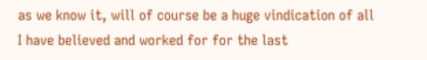as we know it, will of course be a huge vindication of all I have believed and worked for for the last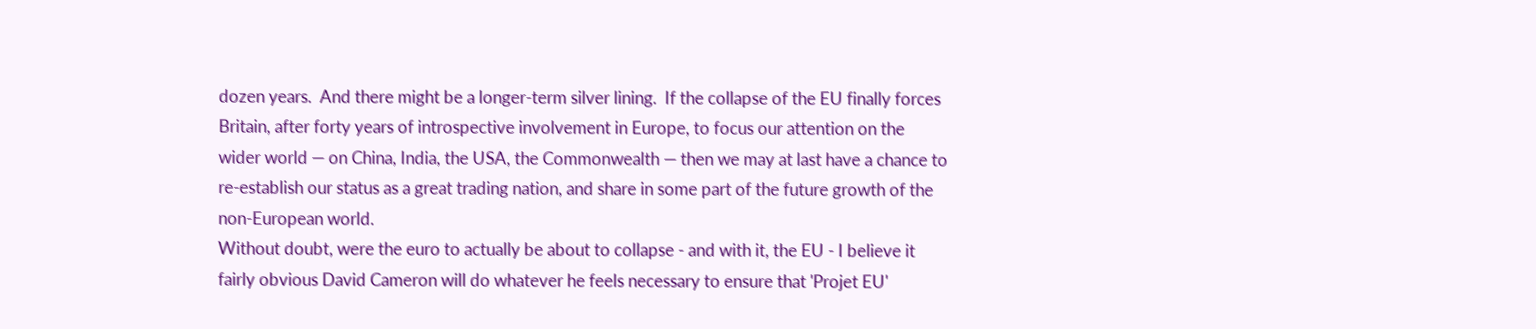dozen years.  And there might be a longer-term silver lining.  If the collapse of the EU finally forces Britain, after forty years of introspective involvement in Europe, to focus our attention on the wider world — on China, India, the USA, the Commonwealth — then we may at last have a chance to re-establish our status as a great trading nation, and share in some part of the future growth of the non-European world.
Without doubt, were the euro to actually be about to collapse - and with it, the EU - I believe it fairly obvious David Cameron will do whatever he feels necessary to ensure that 'Projet EU'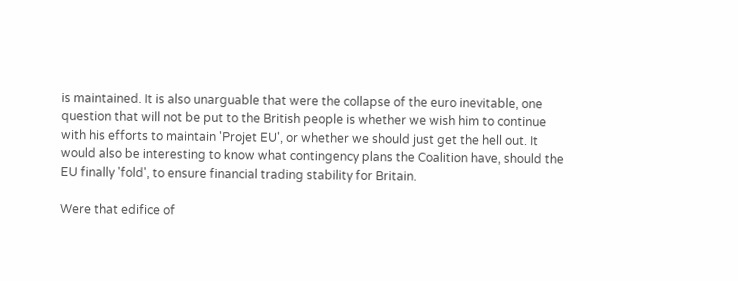is maintained. It is also unarguable that were the collapse of the euro inevitable, one question that will not be put to the British people is whether we wish him to continue with his efforts to maintain 'Projet EU', or whether we should just get the hell out. It would also be interesting to know what contingency plans the Coalition have, should the EU finally 'fold', to ensure financial trading stability for Britain.

Were that edifice of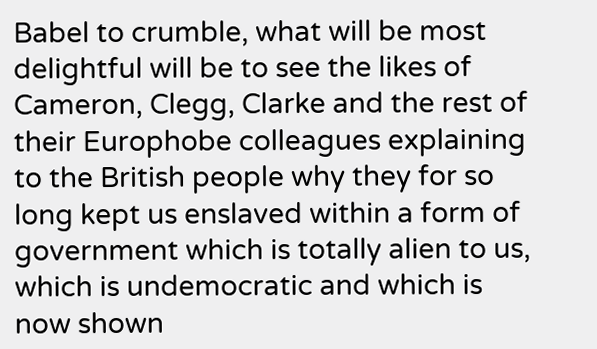Babel to crumble, what will be most delightful will be to see the likes of Cameron, Clegg, Clarke and the rest of their Europhobe colleagues explaining to the British people why they for so long kept us enslaved within a form of government which is totally alien to us, which is undemocratic and which is now shown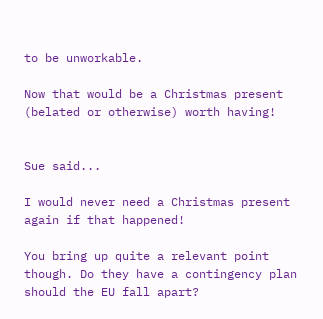to be unworkable.

Now that would be a Christmas present (belated or otherwise) worth having!


Sue said...

I would never need a Christmas present again if that happened!

You bring up quite a relevant point though. Do they have a contingency plan should the EU fall apart?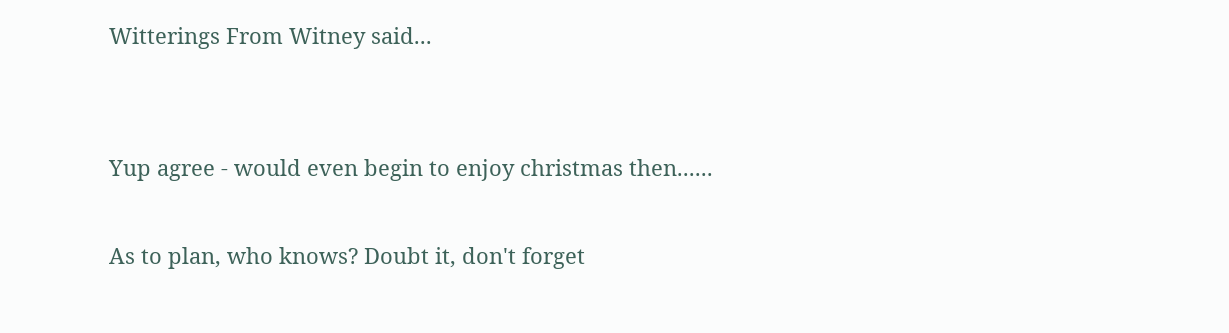Witterings From Witney said...


Yup agree - would even begin to enjoy christmas then......

As to plan, who knows? Doubt it, don't forget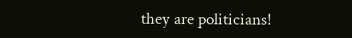they are politicians!